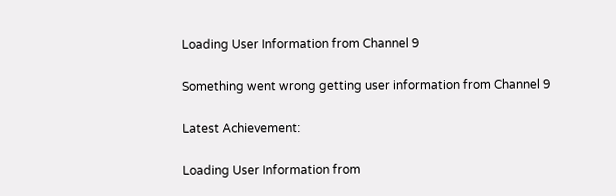Loading User Information from Channel 9

Something went wrong getting user information from Channel 9

Latest Achievement:

Loading User Information from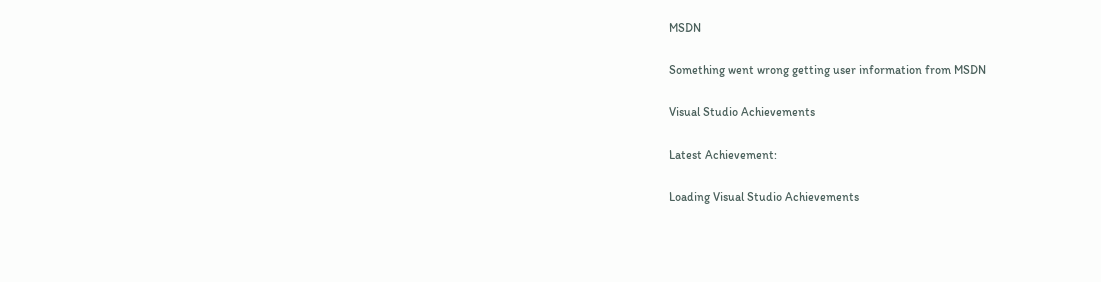MSDN

Something went wrong getting user information from MSDN

Visual Studio Achievements

Latest Achievement:

Loading Visual Studio Achievements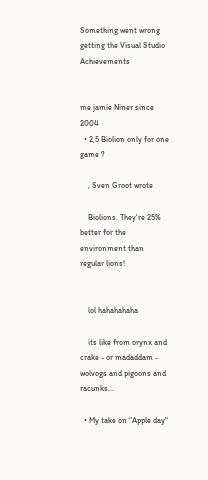Something went wrong getting the Visual Studio Achievements


me jamie Niner since 2004
  • 2,5 Biolion only for one game ?

    , Sven Groot wrote

    Biolions. They're 25% better for the environment than regular lions!


    lol hahahahaha

    its like from orynx and crake - or madaddam -  wolvogs and pigoons and racunks...

  • My take on "Apple day"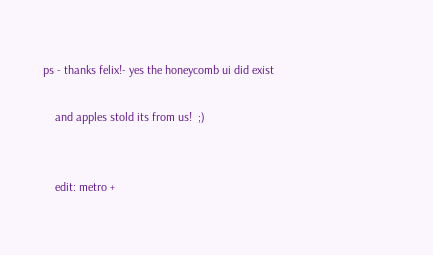ps - thanks felix!- yes the honeycomb ui did exist

    and apples stold its from us!  ;)


    edit: metro +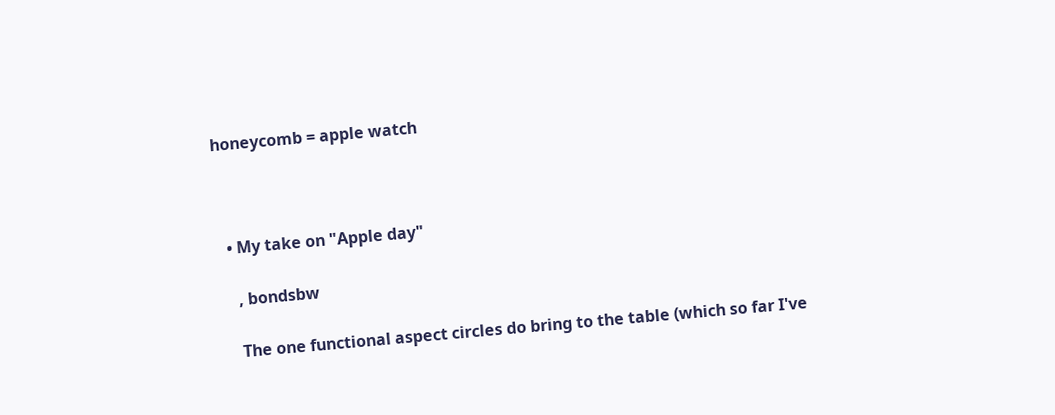honeycomb = apple watch



  • My take on "Apple day"

    , bondsbw

    The one functional aspect circles do bring to the table (which so far I've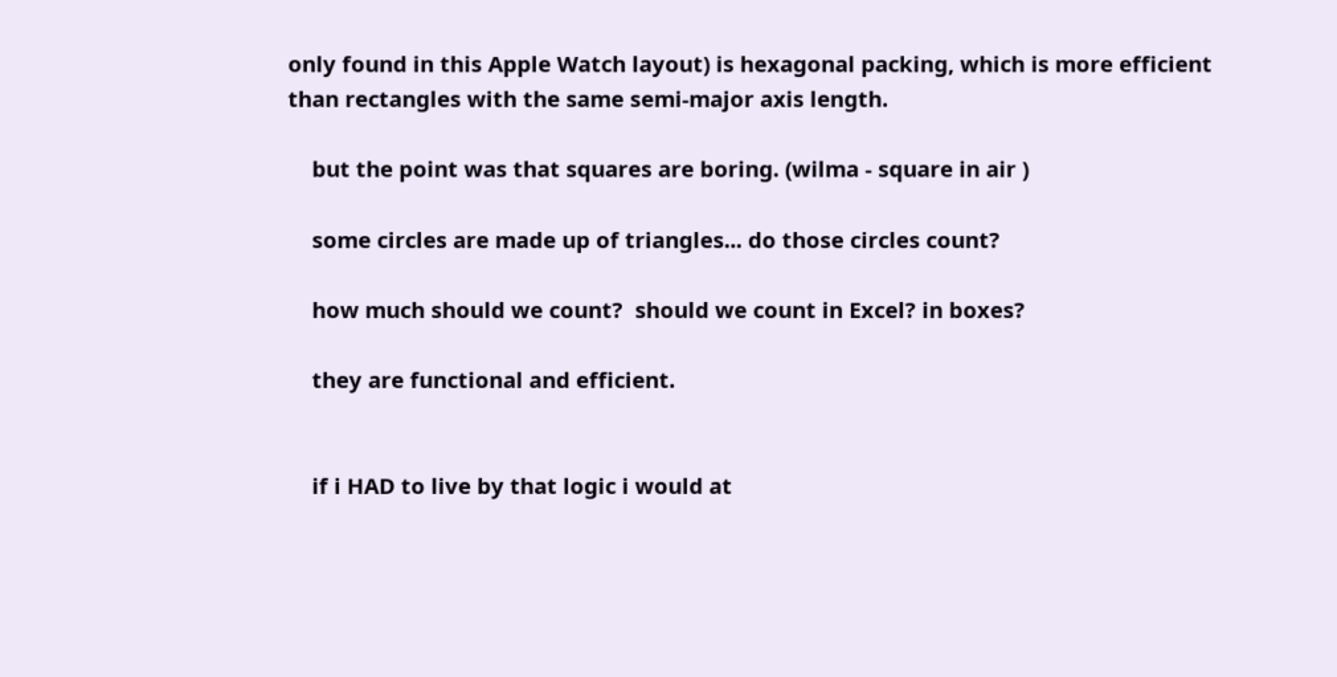only found in this Apple Watch layout) is hexagonal packing, which is more efficient than rectangles with the same semi-major axis length.

    but the point was that squares are boring. (wilma - square in air )

    some circles are made up of triangles... do those circles count?

    how much should we count?  should we count in Excel? in boxes?

    they are functional and efficient.


    if i HAD to live by that logic i would at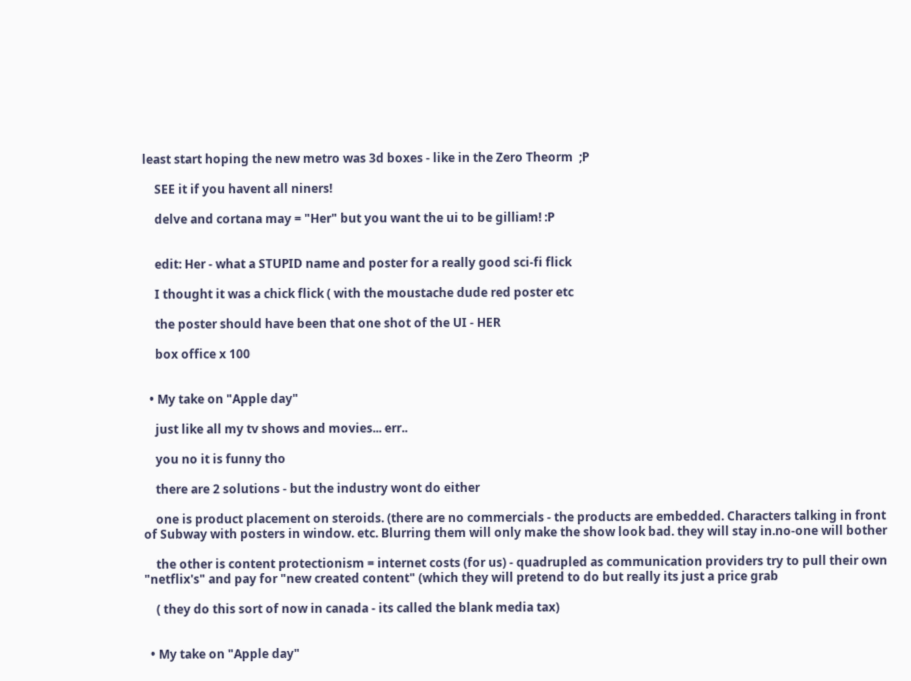least start hoping the new metro was 3d boxes - like in the Zero Theorm  ;P

    SEE it if you havent all niners!

    delve and cortana may = "Her" but you want the ui to be gilliam! :P


    edit: Her - what a STUPID name and poster for a really good sci-fi flick

    I thought it was a chick flick ( with the moustache dude red poster etc

    the poster should have been that one shot of the UI - HER

    box office x 100


  • My take on "Apple day"

    just like all my tv shows and movies... err..

    you no it is funny tho

    there are 2 solutions - but the industry wont do either

    one is product placement on steroids. (there are no commercials - the products are embedded. Characters talking in front of Subway with posters in window. etc. Blurring them will only make the show look bad. they will stay in.no-one will bother

    the other is content protectionism = internet costs (for us) - quadrupled as communication providers try to pull their own "netflix's" and pay for "new created content" (which they will pretend to do but really its just a price grab

    ( they do this sort of now in canada - its called the blank media tax)


  • My take on "Apple day"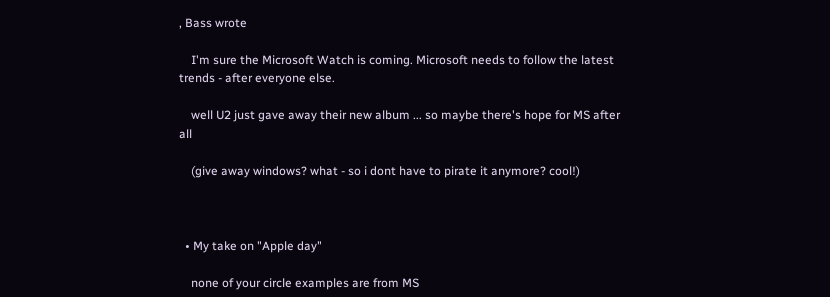, Bass wrote

    I'm sure the Microsoft Watch is coming. Microsoft needs to follow the latest trends - after everyone else.

    well U2 just gave away their new album ... so maybe there's hope for MS after all

    (give away windows? what - so i dont have to pirate it anymore? cool!)



  • My take on "Apple day"

    none of your circle examples are from MS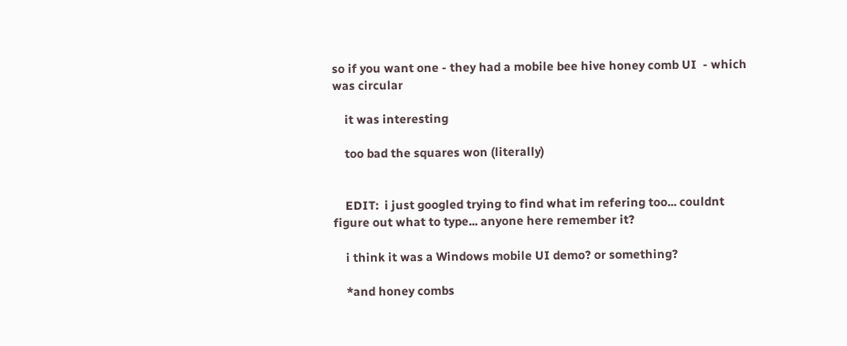so if you want one - they had a mobile bee hive honey comb UI  - which was circular

    it was interesting

    too bad the squares won (literally)


    EDIT:  i just googled trying to find what im refering too... couldnt figure out what to type... anyone here remember it?

    i think it was a Windows mobile UI demo? or something?

    *and honey combs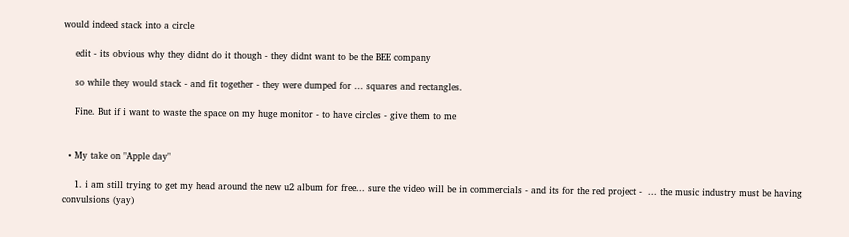would indeed stack into a circle

    edit - its obvious why they didnt do it though - they didnt want to be the BEE company

    so while they would stack - and fit together - they were dumped for ... squares and rectangles.

    Fine. But if i want to waste the space on my huge monitor - to have circles - give them to me


  • My take on "Apple day"

    1. i am still trying to get my head around the new u2 album for free... sure the video will be in commercials - and its for the red project -  ... the music industry must be having convulsions (yay)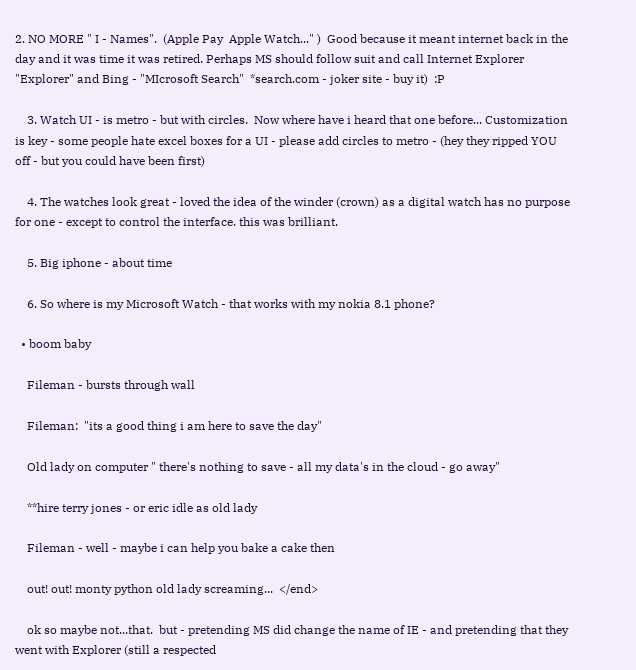2. NO MORE " I - Names".  (Apple Pay  Apple Watch..." )  Good because it meant internet back in the day and it was time it was retired. Perhaps MS should follow suit and call Internet Explorer "Explorer" and Bing - "MIcrosoft Search"  *search.com - joker site - buy it)  :P

    3. Watch UI - is metro - but with circles.  Now where have i heard that one before... Customization is key - some people hate excel boxes for a UI - please add circles to metro - (hey they ripped YOU off - but you could have been first)

    4. The watches look great - loved the idea of the winder (crown) as a digital watch has no purpose for one - except to control the interface. this was brilliant.

    5. Big iphone - about time

    6. So where is my Microsoft Watch - that works with my nokia 8.1 phone?

  • boom baby

    Fileman - bursts through wall

    Fileman:  "its a good thing i am here to save the day"

    Old lady on computer " there's nothing to save - all my data's in the cloud - go away"

    **hire terry jones - or eric idle as old lady

    Fileman - well - maybe i can help you bake a cake then

    out! out! monty python old lady screaming...  </end>

    ok so maybe not...that.  but - pretending MS did change the name of IE - and pretending that they went with Explorer (still a respected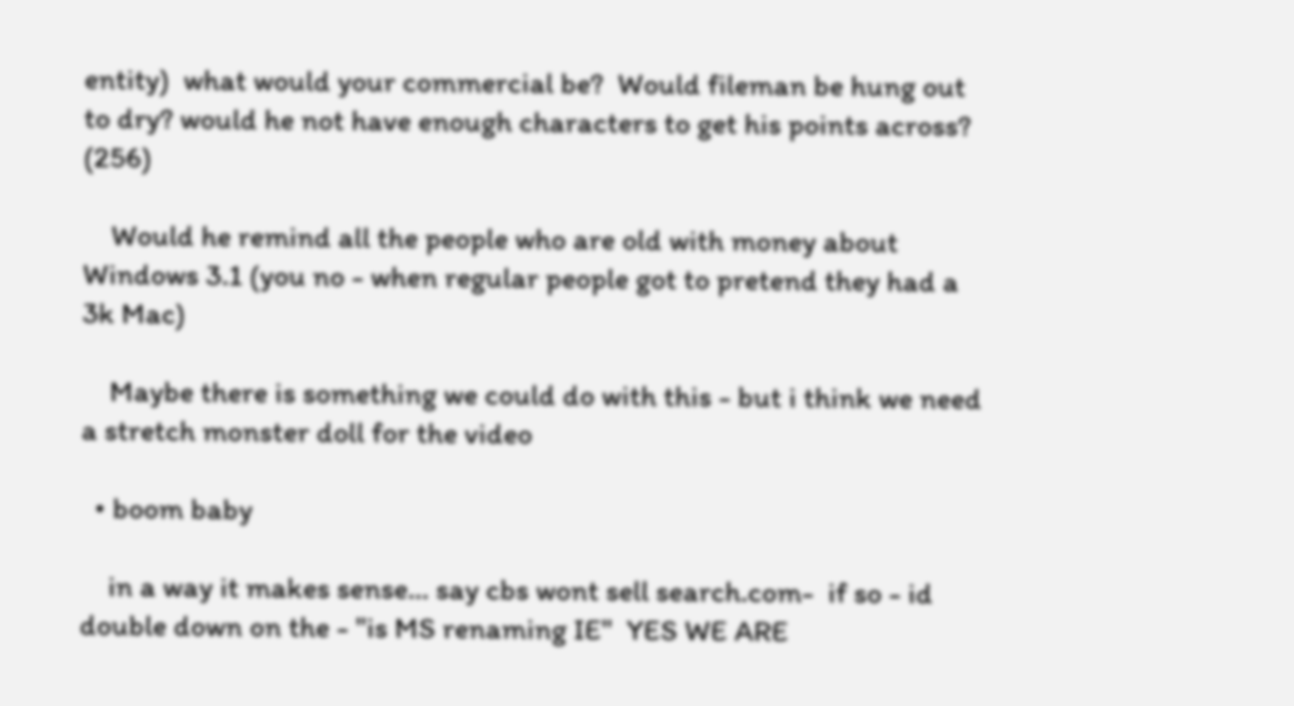entity)  what would your commercial be?  Would fileman be hung out to dry? would he not have enough characters to get his points across? (256)

    Would he remind all the people who are old with money about Windows 3.1 (you no - when regular people got to pretend they had a 3k Mac)

    Maybe there is something we could do with this - but i think we need a stretch monster doll for the video

  • boom baby

    in a way it makes sense... say cbs wont sell search.com-  if so - id double down on the - "is MS renaming IE"  YES WE ARE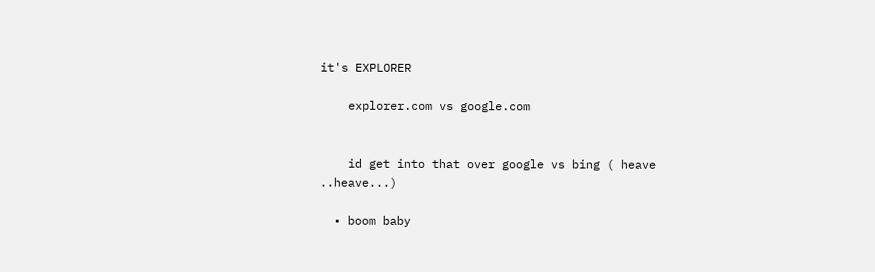it's EXPLORER

    explorer.com vs google.com


    id get into that over google vs bing ( heave ..heave...)

  • boom baby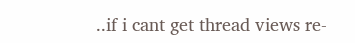..if i cant get thread views re-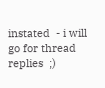instated  - i will go for thread replies  ;)